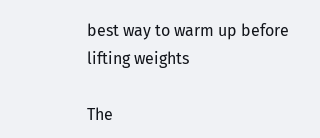best way to warm up before lifting weights

The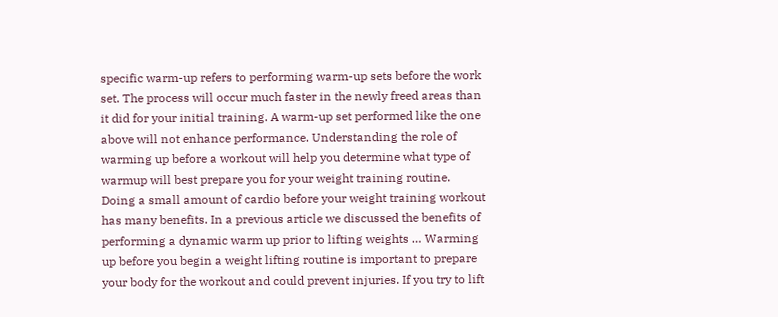specific warm-up refers to performing warm-up sets before the work set. The process will occur much faster in the newly freed areas than it did for your initial training. A warm-up set performed like the one above will not enhance performance. Understanding the role of warming up before a workout will help you determine what type of warmup will best prepare you for your weight training routine. Doing a small amount of cardio before your weight training workout has many benefits. In a previous article we discussed the benefits of performing a dynamic warm up prior to lifting weights … Warming up before you begin a weight lifting routine is important to prepare your body for the workout and could prevent injuries. If you try to lift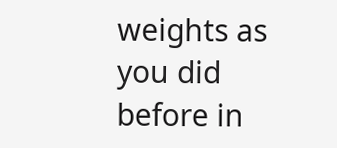weights as you did before in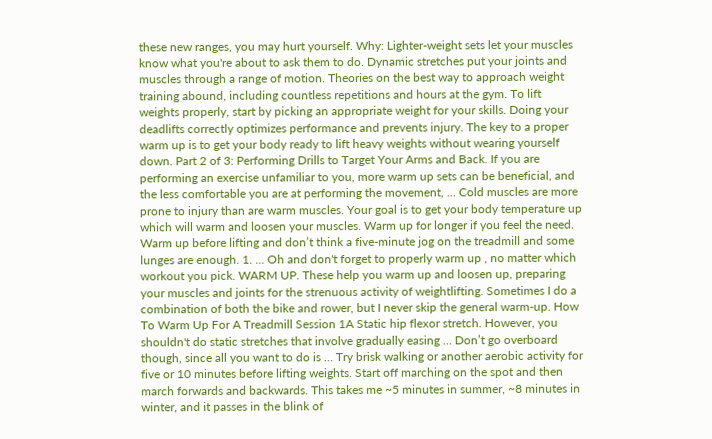these new ranges, you may hurt yourself. Why: Lighter-weight sets let your muscles know what you're about to ask them to do. Dynamic stretches put your joints and muscles through a range of motion. Theories on the best way to approach weight training abound, including countless repetitions and hours at the gym. To lift weights properly, start by picking an appropriate weight for your skills. Doing your deadlifts correctly optimizes performance and prevents injury. The key to a proper warm up is to get your body ready to lift heavy weights without wearing yourself down. Part 2 of 3: Performing Drills to Target Your Arms and Back. If you are performing an exercise unfamiliar to you, more warm up sets can be beneficial, and the less comfortable you are at performing the movement, … Cold muscles are more prone to injury than are warm muscles. Your goal is to get your body temperature up which will warm and loosen your muscles. Warm up for longer if you feel the need. Warm up before lifting and don’t think a five-minute jog on the treadmill and some lunges are enough. 1. … Oh and don't forget to properly warm up , no matter which workout you pick. WARM UP. These help you warm up and loosen up, preparing your muscles and joints for the strenuous activity of weightlifting. Sometimes I do a combination of both the bike and rower, but I never skip the general warm-up. How To Warm Up For A Treadmill Session 1A Static hip flexor stretch. However, you shouldn't do static stretches that involve gradually easing … Don’t go overboard though, since all you want to do is … Try brisk walking or another aerobic activity for five or 10 minutes before lifting weights. Start off marching on the spot and then march forwards and backwards. This takes me ~5 minutes in summer, ~8 minutes in winter, and it passes in the blink of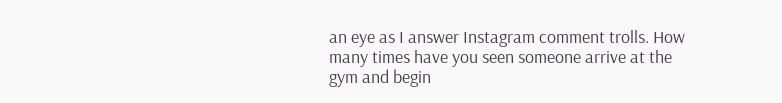an eye as I answer Instagram comment trolls. How many times have you seen someone arrive at the gym and begin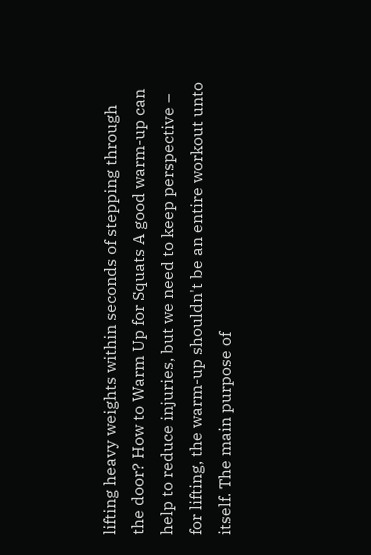lifting heavy weights within seconds of stepping through the door? How to Warm Up for Squats A good warm-up can help to reduce injuries, but we need to keep perspective – for lifting, the warm-up shouldn't be an entire workout unto itself. The main purpose of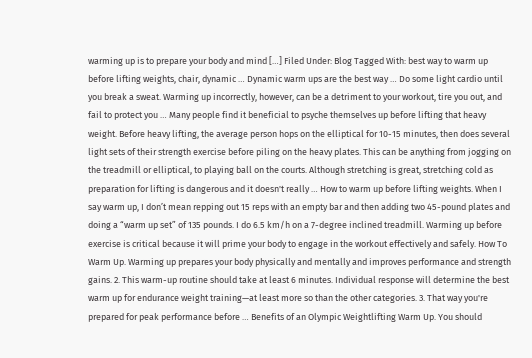warming up is to prepare your body and mind […] Filed Under: Blog Tagged With: best way to warm up before lifting weights, chair, dynamic … Dynamic warm ups are the best way … Do some light cardio until you break a sweat. Warming up incorrectly, however, can be a detriment to your workout, tire you out, and fail to protect you … Many people find it beneficial to psyche themselves up before lifting that heavy weight. Before heavy lifting, the average person hops on the elliptical for 10-15 minutes, then does several light sets of their strength exercise before piling on the heavy plates. This can be anything from jogging on the treadmill or elliptical, to playing ball on the courts. Although stretching is great, stretching cold as preparation for lifting is dangerous and it doesn't really … How to warm up before lifting weights. When I say warm up, I don’t mean repping out 15 reps with an empty bar and then adding two 45-pound plates and doing a “warm up set” of 135 pounds. I do 6.5 km/h on a 7-degree inclined treadmill. Warming up before exercise is critical because it will prime your body to engage in the workout effectively and safely. How To Warm Up. Warming up prepares your body physically and mentally and improves performance and strength gains. 2. This warm-up routine should take at least 6 minutes. Individual response will determine the best warm up for endurance weight training—at least more so than the other categories. 3. That way you're prepared for peak performance before … Benefits of an Olympic Weightlifting Warm Up. You should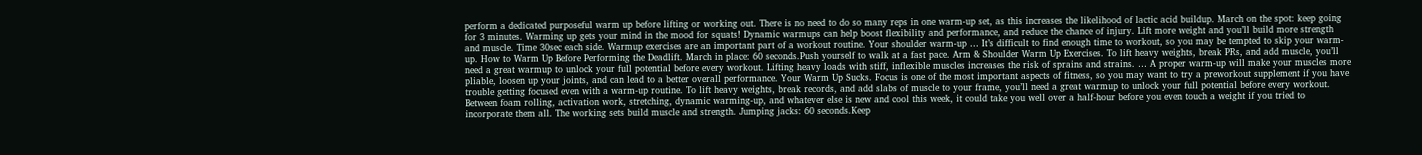perform a dedicated purposeful warm up before lifting or working out. There is no need to do so many reps in one warm-up set, as this increases the likelihood of lactic acid buildup. March on the spot: keep going for 3 minutes. Warming up gets your mind in the mood for squats! Dynamic warmups can help boost flexibility and performance, and reduce the chance of injury. Lift more weight and you’ll build more strength and muscle. Time 30sec each side. Warmup exercises are an important part of a workout routine. Your shoulder warm-up … It’s difficult to find enough time to workout, so you may be tempted to skip your warm-up. How to Warm Up Before Performing the Deadlift. March in place: 60 seconds.Push yourself to walk at a fast pace. Arm & Shoulder Warm Up Exercises. To lift heavy weights, break PRs, and add muscle, you’ll need a great warmup to unlock your full potential before every workout. Lifting heavy loads with stiff, inflexible muscles increases the risk of sprains and strains. … A proper warm-up will make your muscles more pliable, loosen up your joints, and can lead to a better overall performance. Your Warm Up Sucks. Focus is one of the most important aspects of fitness, so you may want to try a preworkout supplement if you have trouble getting focused even with a warm-up routine. To lift heavy weights, break records, and add slabs of muscle to your frame, you’ll need a great warmup to unlock your full potential before every workout. Between foam rolling, activation work, stretching, dynamic warming-up, and whatever else is new and cool this week, it could take you well over a half-hour before you even touch a weight if you tried to incorporate them all. The working sets build muscle and strength. Jumping jacks: 60 seconds.Keep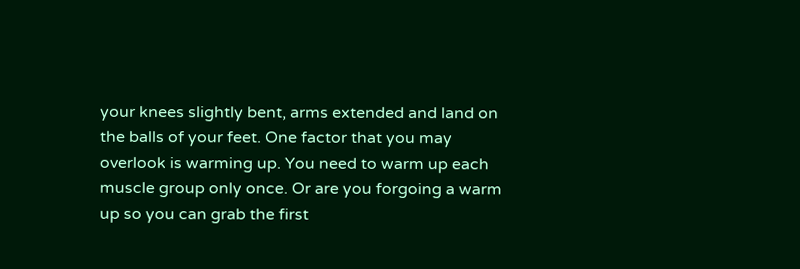your knees slightly bent, arms extended and land on the balls of your feet. One factor that you may overlook is warming up. You need to warm up each muscle group only once. Or are you forgoing a warm up so you can grab the first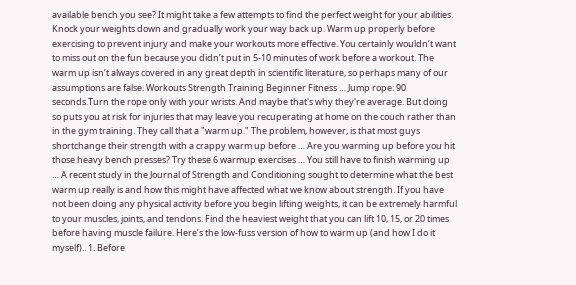available bench you see? It might take a few attempts to find the perfect weight for your abilities. Knock your weights down and gradually work your way back up. Warm up properly before exercising to prevent injury and make your workouts more effective. You certainly wouldn’t want to miss out on the fun because you didn’t put in 5-10 minutes of work before a workout. The warm up isn’t always covered in any great depth in scientific literature, so perhaps many of our assumptions are false. Workouts Strength Training Beginner Fitness … Jump rope: 90 seconds.Turn the rope only with your wrists. And maybe that's why they're average. But doing so puts you at risk for injuries that may leave you recuperating at home on the couch rather than in the gym training. They call that a "warm up." The problem, however, is that most guys shortchange their strength with a crappy warm up before … Are you warming up before you hit those heavy bench presses? Try these 6 warmup exercises … You still have to finish warming up … A recent study in the Journal of Strength and Conditioning sought to determine what the best warm up really is and how this might have affected what we know about strength. If you have not been doing any physical activity before you begin lifting weights, it can be extremely harmful to your muscles, joints, and tendons. Find the heaviest weight that you can lift 10, 15, or 20 times before having muscle failure. Here’s the low-fuss version of how to warm up (and how I do it myself).. 1. Before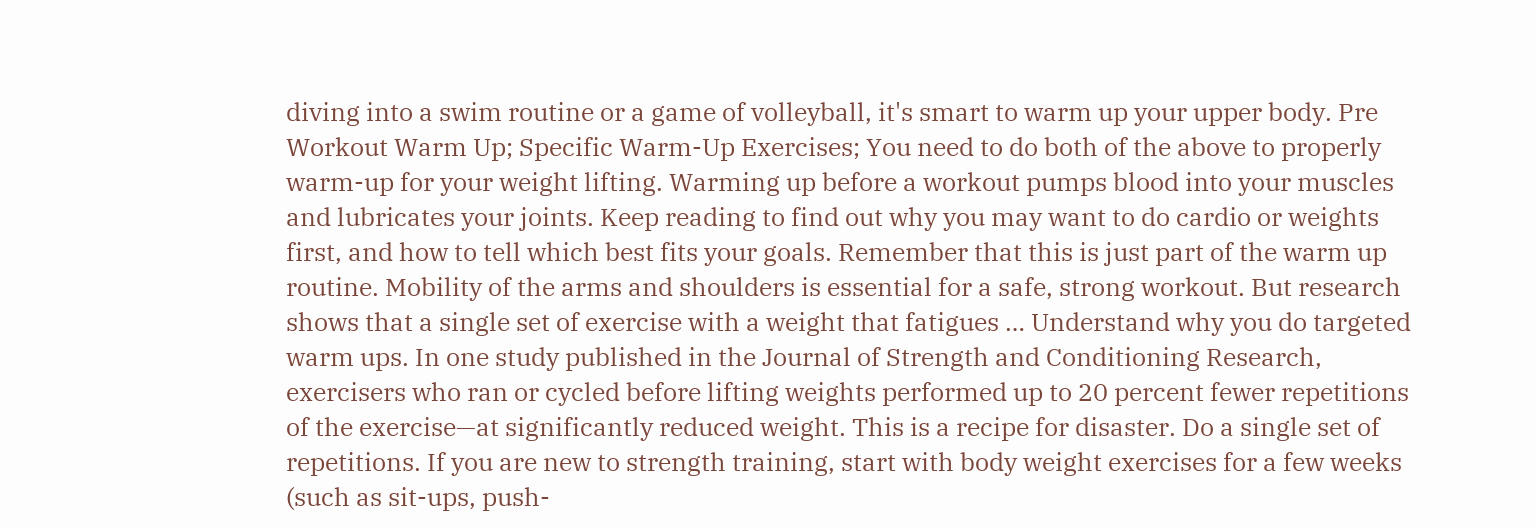diving into a swim routine or a game of volleyball, it's smart to warm up your upper body. Pre Workout Warm Up; Specific Warm-Up Exercises; You need to do both of the above to properly warm-up for your weight lifting. Warming up before a workout pumps blood into your muscles and lubricates your joints. Keep reading to find out why you may want to do cardio or weights first, and how to tell which best fits your goals. Remember that this is just part of the warm up routine. Mobility of the arms and shoulders is essential for a safe, strong workout. But research shows that a single set of exercise with a weight that fatigues … Understand why you do targeted warm ups. In one study published in the Journal of Strength and Conditioning Research, exercisers who ran or cycled before lifting weights performed up to 20 percent fewer repetitions of the exercise—at significantly reduced weight. This is a recipe for disaster. Do a single set of repetitions. If you are new to strength training, start with body weight exercises for a few weeks (such as sit-ups, push-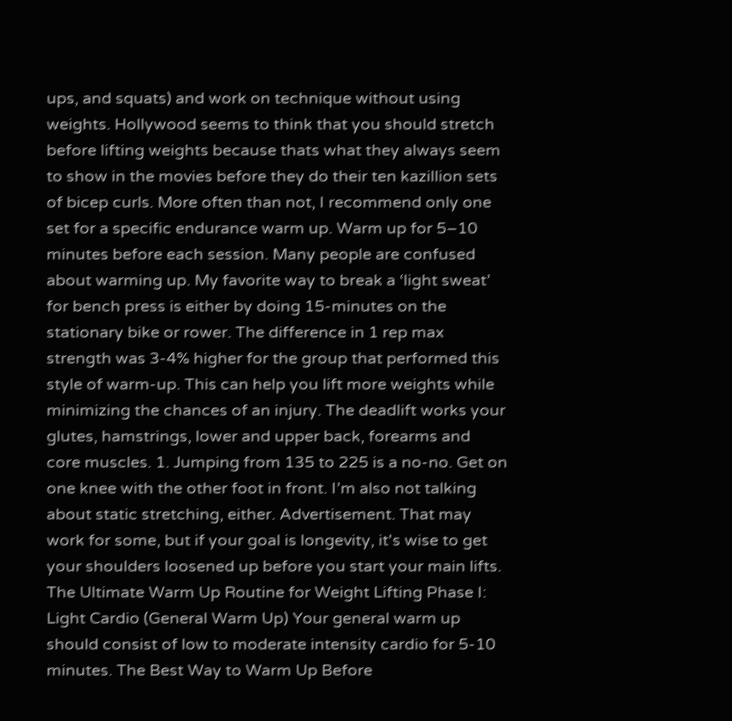ups, and squats) and work on technique without using weights. Hollywood seems to think that you should stretch before lifting weights because thats what they always seem to show in the movies before they do their ten kazillion sets of bicep curls. More often than not, I recommend only one set for a specific endurance warm up. Warm up for 5–10 minutes before each session. Many people are confused about warming up. My favorite way to break a ‘light sweat’ for bench press is either by doing 15-minutes on the stationary bike or rower. The difference in 1 rep max strength was 3-4% higher for the group that performed this style of warm-up. This can help you lift more weights while minimizing the chances of an injury. The deadlift works your glutes, hamstrings, lower and upper back, forearms and core muscles. 1. Jumping from 135 to 225 is a no-no. Get on one knee with the other foot in front. I’m also not talking about static stretching, either. Advertisement. That may work for some, but if your goal is longevity, it's wise to get your shoulders loosened up before you start your main lifts. The Ultimate Warm Up Routine for Weight Lifting Phase I: Light Cardio (General Warm Up) Your general warm up should consist of low to moderate intensity cardio for 5-10 minutes. The Best Way to Warm Up Before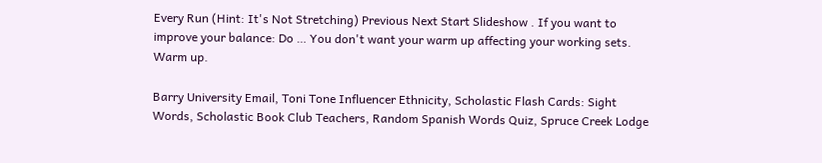Every Run (Hint: It's Not Stretching) Previous Next Start Slideshow . If you want to improve your balance: Do … You don't want your warm up affecting your working sets. Warm up.

Barry University Email, Toni Tone Influencer Ethnicity, Scholastic Flash Cards: Sight Words, Scholastic Book Club Teachers, Random Spanish Words Quiz, Spruce Creek Lodge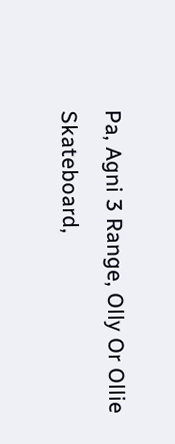Pa, Agni 3 Range, Olly Or Ollie Skateboard,